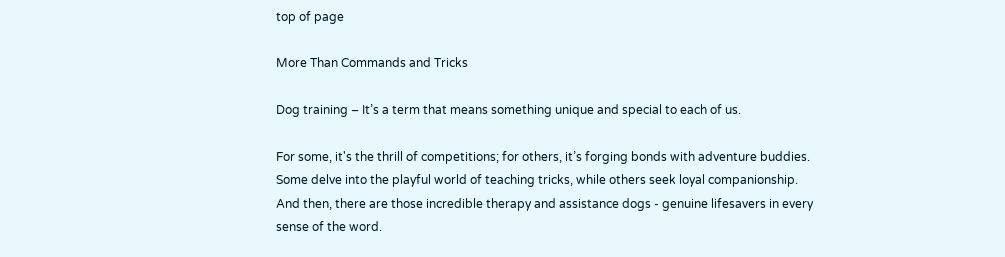top of page

More Than Commands and Tricks

Dog training – It’s a term that means something unique and special to each of us.

For some, it's the thrill of competitions; for others, it’s forging bonds with adventure buddies. Some delve into the playful world of teaching tricks, while others seek loyal companionship. And then, there are those incredible therapy and assistance dogs - genuine lifesavers in every sense of the word.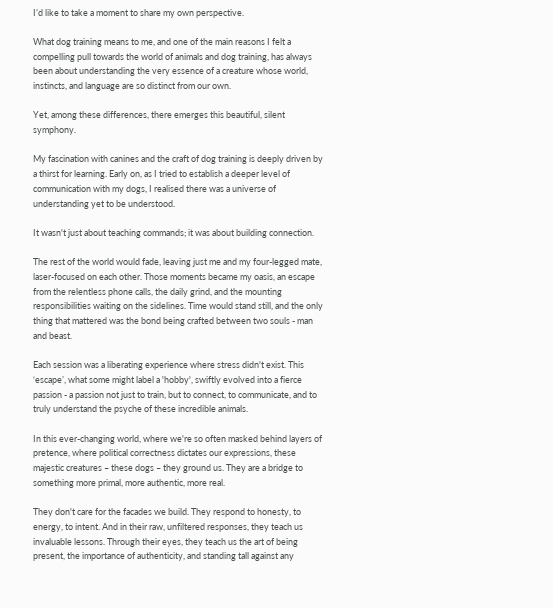I’d like to take a moment to share my own perspective.

What dog training means to me, and one of the main reasons I felt a compelling pull towards the world of animals and dog training, has always been about understanding the very essence of a creature whose world, instincts, and language are so distinct from our own.

Yet, among these differences, there emerges this beautiful, silent symphony.

My fascination with canines and the craft of dog training is deeply driven by a thirst for learning. Early on, as I tried to establish a deeper level of communication with my dogs, I realised there was a universe of understanding yet to be understood.

It wasn't just about teaching commands; it was about building connection.

The rest of the world would fade, leaving just me and my four-legged mate, laser-focused on each other. Those moments became my oasis, an escape from the relentless phone calls, the daily grind, and the mounting responsibilities waiting on the sidelines. Time would stand still, and the only thing that mattered was the bond being crafted between two souls - man and beast.

Each session was a liberating experience where stress didn't exist. This ‘escape’, what some might label a 'hobby', swiftly evolved into a fierce passion - a passion not just to train, but to connect, to communicate, and to truly understand the psyche of these incredible animals.

In this ever-changing world, where we're so often masked behind layers of pretence, where political correctness dictates our expressions, these majestic creatures – these dogs – they ground us. They are a bridge to something more primal, more authentic, more real.

They don't care for the facades we build. They respond to honesty, to energy, to intent. And in their raw, unfiltered responses, they teach us invaluable lessons. Through their eyes, they teach us the art of being present, the importance of authenticity, and standing tall against any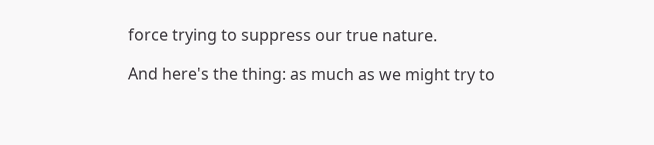force trying to suppress our true nature.

And here's the thing: as much as we might try to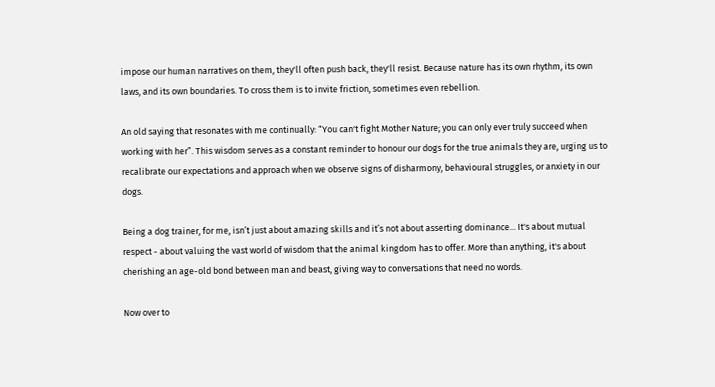impose our human narratives on them, they'll often push back, they'll resist. Because nature has its own rhythm, its own laws, and its own boundaries. To cross them is to invite friction, sometimes even rebellion.

An old saying that resonates with me continually: “You can't fight Mother Nature; you can only ever truly succeed when working with her”. This wisdom serves as a constant reminder to honour our dogs for the true animals they are, urging us to recalibrate our expectations and approach when we observe signs of disharmony, behavioural struggles, or anxiety in our dogs.

Being a dog trainer, for me, isn’t just about amazing skills and it’s not about asserting dominance... It's about mutual respect - about valuing the vast world of wisdom that the animal kingdom has to offer. More than anything, it's about cherishing an age-old bond between man and beast, giving way to conversations that need no words.

Now over to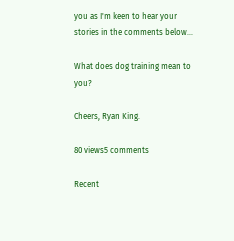you as I'm keen to hear your stories in the comments below...

What does dog training mean to you?

Cheers, Ryan King.

80 views5 comments

Recent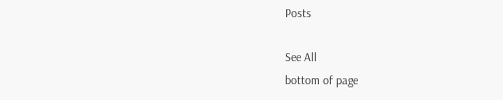Posts

See All
bottom of page